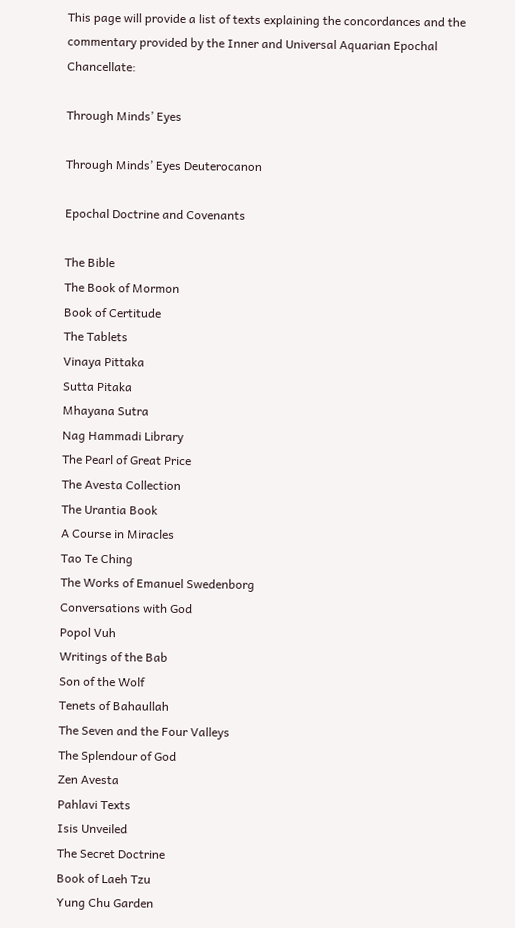This page will provide a list of texts explaining the concordances and the commentary provided by the Inner and Universal Aquarian Epochal Chancellate:

Through Minds’ Eyes

Through Minds’ Eyes Deuterocanon

Epochal Doctrine and Covenants

The Bible
The Book of Mormon
Book of Certitude
The Tablets
Vinaya Pittaka
Sutta Pitaka
Mhayana Sutra
Nag Hammadi Library
The Pearl of Great Price
The Avesta Collection
The Urantia Book
A Course in Miracles
Tao Te Ching
The Works of Emanuel Swedenborg
Conversations with God
Popol Vuh
Writings of the Bab
Son of the Wolf
Tenets of Bahaullah
The Seven and the Four Valleys
The Splendour of God
Zen Avesta
Pahlavi Texts
Isis Unveiled
The Secret Doctrine
Book of Laeh Tzu
Yung Chu Garden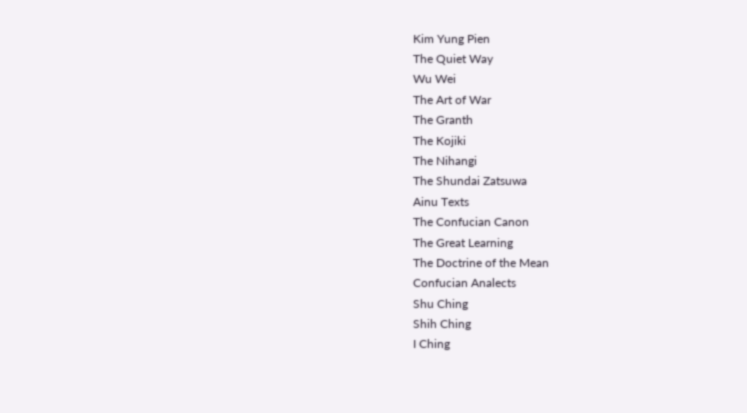Kim Yung Pien
The Quiet Way
Wu Wei
The Art of War
The Granth
The Kojiki
The Nihangi
The Shundai Zatsuwa
Ainu Texts
The Confucian Canon
The Great Learning
The Doctrine of the Mean
Confucian Analects
Shu Ching
Shih Ching
I Ching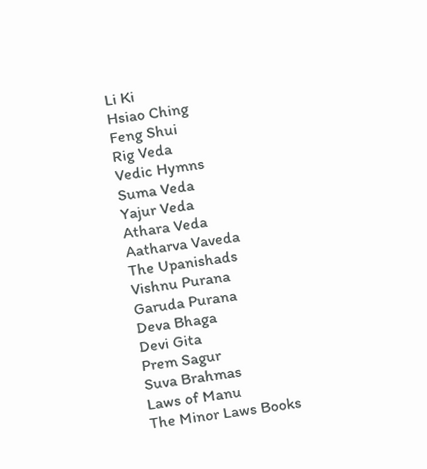Li Ki
Hsiao Ching
Feng Shui
Rig Veda
Vedic Hymns
Suma Veda
Yajur Veda
Athara Veda
Aatharva Vaveda
The Upanishads
Vishnu Purana
Garuda Purana
Deva Bhaga
Devi Gita
Prem Sagur
Suva Brahmas
Laws of Manu
The Minor Laws Books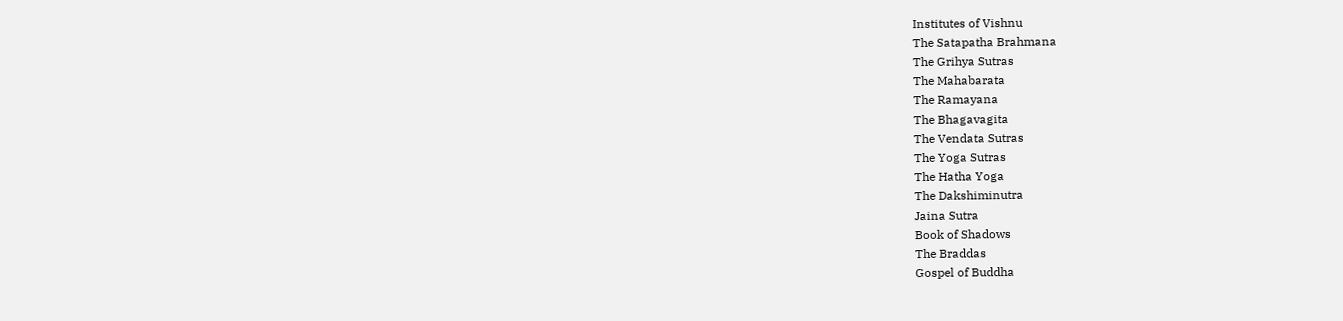Institutes of Vishnu
The Satapatha Brahmana
The Grihya Sutras
The Mahabarata
The Ramayana
The Bhagavagita
The Vendata Sutras
The Yoga Sutras
The Hatha Yoga
The Dakshiminutra
Jaina Sutra
Book of Shadows
The Braddas
Gospel of Buddha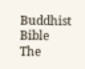Buddhist Bible
The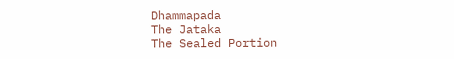Dhammapada
The Jataka
The Sealed Portion